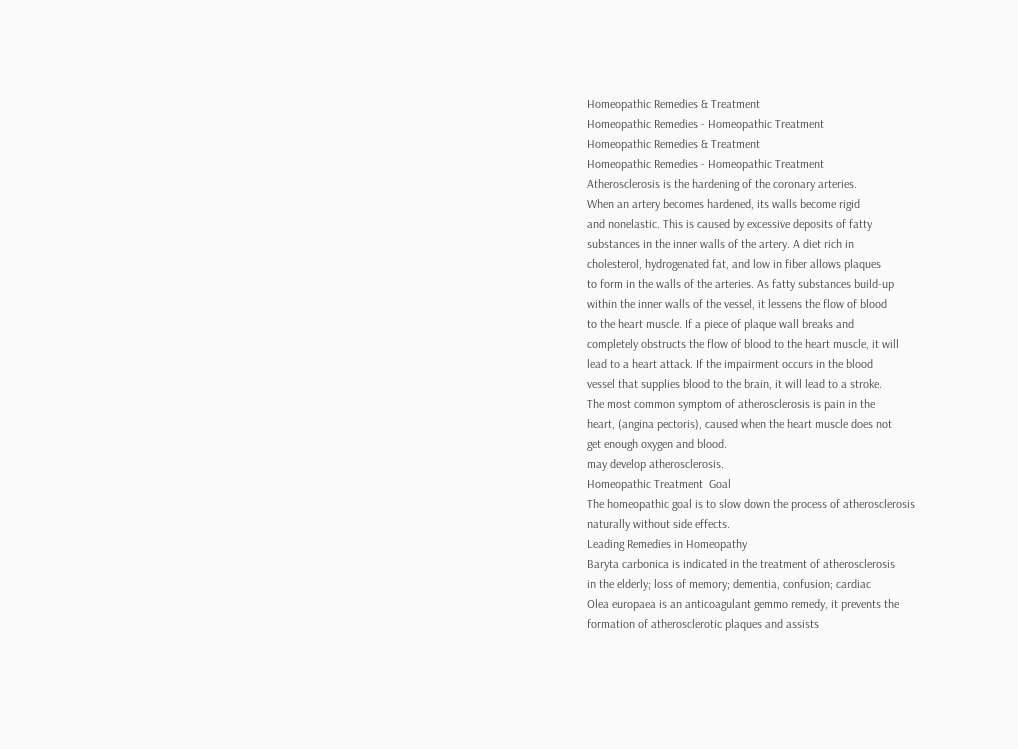Homeopathic Remedies & Treatment
Homeopathic Remedies - Homeopathic Treatment
Homeopathic Remedies & Treatment
Homeopathic Remedies - Homeopathic Treatment
Atherosclerosis is the hardening of the coronary arteries.
When an artery becomes hardened, its walls become rigid
and nonelastic. This is caused by excessive deposits of fatty
substances in the inner walls of the artery. A diet rich in
cholesterol, hydrogenated fat, and low in fiber allows plaques
to form in the walls of the arteries. As fatty substances build-up
within the inner walls of the vessel, it lessens the flow of blood
to the heart muscle. If a piece of plaque wall breaks and
completely obstructs the flow of blood to the heart muscle, it will
lead to a heart attack. If the impairment occurs in the blood
vessel that supplies blood to the brain, it will lead to a stroke.
The most common symptom of atherosclerosis is pain in the
heart, (angina pectoris), caused when the heart muscle does not
get enough oxygen and blood.
may develop atherosclerosis.
Homeopathic Treatment  Goal
The homeopathic goal is to slow down the process of atherosclerosis
naturally without side effects.
Leading Remedies in Homeopathy
Baryta carbonica is indicated in the treatment of atherosclerosis
in the elderly; loss of memory; dementia, confusion; cardiac
Olea europaea is an anticoagulant gemmo remedy, it prevents the
formation of atherosclerotic plaques and assists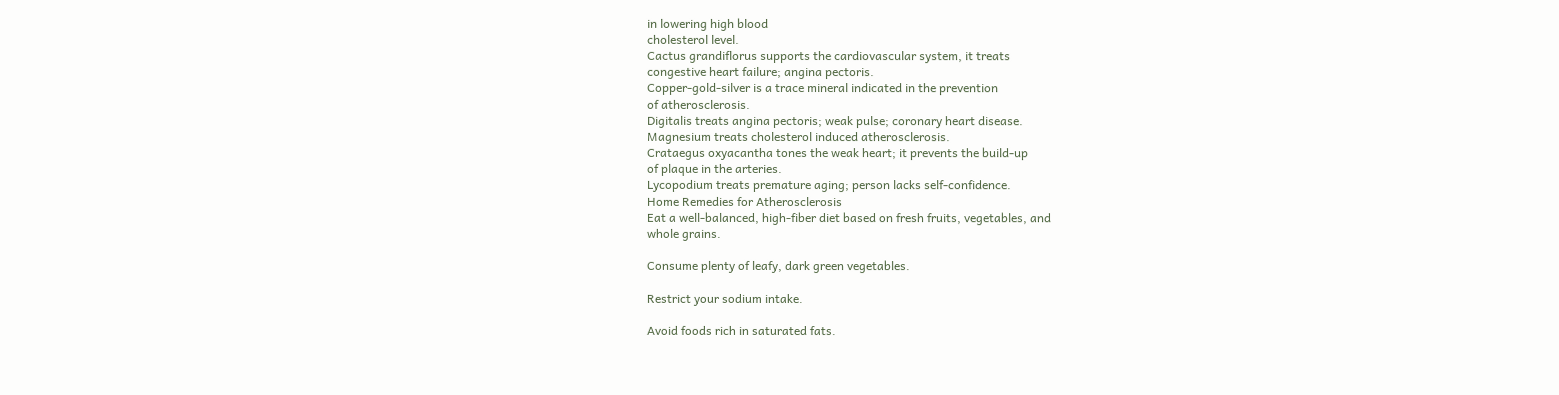in lowering high blood
cholesterol level.
Cactus grandiflorus supports the cardiovascular system, it treats
congestive heart failure; angina pectoris.
Copper-gold-silver is a trace mineral indicated in the prevention
of atherosclerosis.
Digitalis treats angina pectoris; weak pulse; coronary heart disease.
Magnesium treats cholesterol induced atherosclerosis.
Crataegus oxyacantha tones the weak heart; it prevents the build-up
of plaque in the arteries.
Lycopodium treats premature aging; person lacks self-confidence.
Home Remedies for Atherosclerosis
Eat a well-balanced, high-fiber diet based on fresh fruits, vegetables, and
whole grains.

Consume plenty of leafy, dark green vegetables.

Restrict your sodium intake.

Avoid foods rich in saturated fats.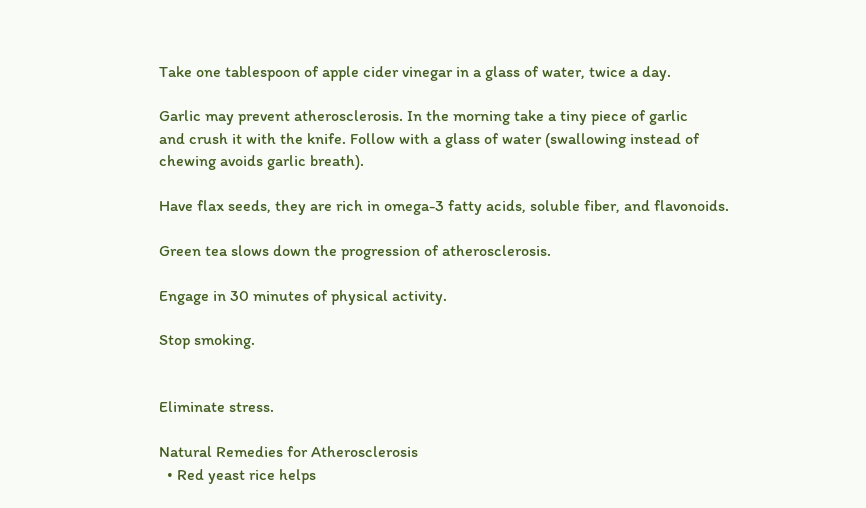Take one tablespoon of apple cider vinegar in a glass of water, twice a day.

Garlic may prevent atherosclerosis. In the morning take a tiny piece of garlic
and crush it with the knife. Follow with a glass of water (swallowing instead of
chewing avoids garlic breath).

Have flax seeds, they are rich in omega-3 fatty acids, soluble fiber, and flavonoids.

Green tea slows down the progression of atherosclerosis.

Engage in 30 minutes of physical activity.

Stop smoking.


Eliminate stress.

Natural Remedies for Atherosclerosis
  • Red yeast rice helps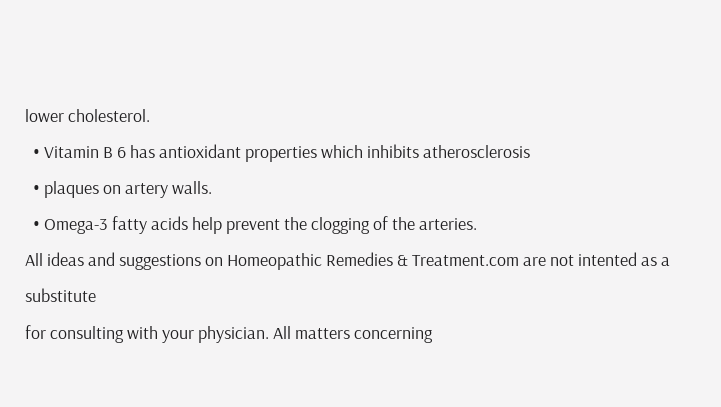lower cholesterol.
  • Vitamin B 6 has antioxidant properties which inhibits atherosclerosis
  • plaques on artery walls.
  • Omega-3 fatty acids help prevent the clogging of the arteries.
All ideas and suggestions on Homeopathic Remedies & Treatment.com are not intented as a substitute
for consulting with your physician. All matters concerning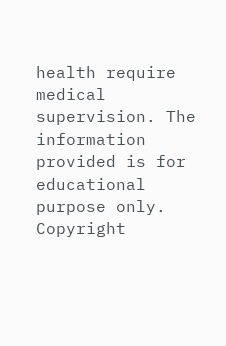health require medical supervision. The
information provided is for educational purpose only.
Copyright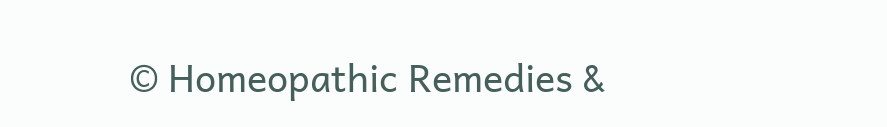© Homeopathic Remedies &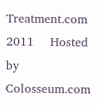Treatment.com 2011    Hosted by Colosseum.com